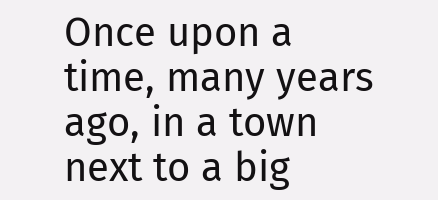Once upon a time, many years ago, in a town next to a big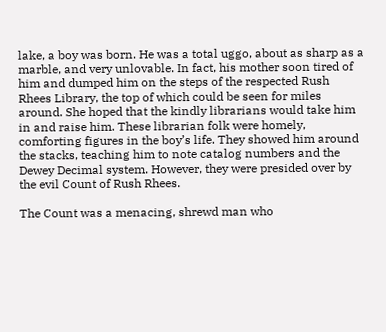lake, a boy was born. He was a total uggo, about as sharp as a marble, and very unlovable. In fact, his mother soon tired of him and dumped him on the steps of the respected Rush Rhees Library, the top of which could be seen for miles around. She hoped that the kindly librarians would take him in and raise him. These librarian folk were homely, comforting figures in the boy’s life. They showed him around the stacks, teaching him to note catalog numbers and the Dewey Decimal system. However, they were presided over by the evil Count of Rush Rhees.

The Count was a menacing, shrewd man who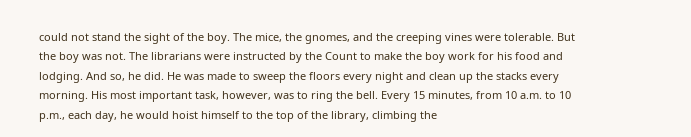could not stand the sight of the boy. The mice, the gnomes, and the creeping vines were tolerable. But the boy was not. The librarians were instructed by the Count to make the boy work for his food and lodging. And so, he did. He was made to sweep the floors every night and clean up the stacks every morning. His most important task, however, was to ring the bell. Every 15 minutes, from 10 a.m. to 10 p.m., each day, he would hoist himself to the top of the library, climbing the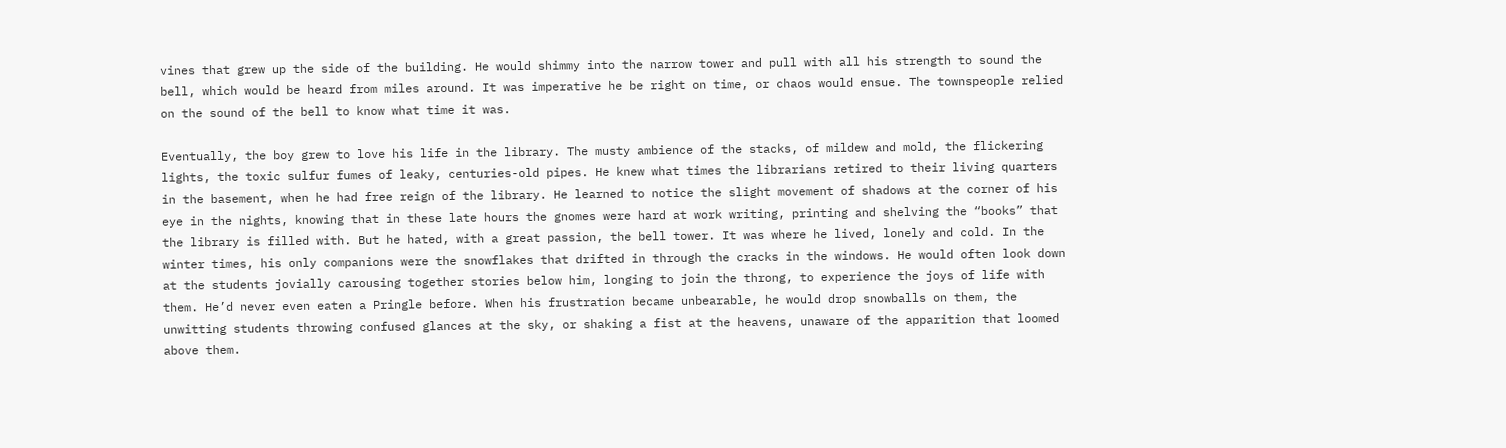vines that grew up the side of the building. He would shimmy into the narrow tower and pull with all his strength to sound the bell, which would be heard from miles around. It was imperative he be right on time, or chaos would ensue. The townspeople relied on the sound of the bell to know what time it was.

Eventually, the boy grew to love his life in the library. The musty ambience of the stacks, of mildew and mold, the flickering lights, the toxic sulfur fumes of leaky, centuries-old pipes. He knew what times the librarians retired to their living quarters in the basement, when he had free reign of the library. He learned to notice the slight movement of shadows at the corner of his eye in the nights, knowing that in these late hours the gnomes were hard at work writing, printing and shelving the “books” that the library is filled with. But he hated, with a great passion, the bell tower. It was where he lived, lonely and cold. In the winter times, his only companions were the snowflakes that drifted in through the cracks in the windows. He would often look down at the students jovially carousing together stories below him, longing to join the throng, to experience the joys of life with them. He’d never even eaten a Pringle before. When his frustration became unbearable, he would drop snowballs on them, the unwitting students throwing confused glances at the sky, or shaking a fist at the heavens, unaware of the apparition that loomed above them.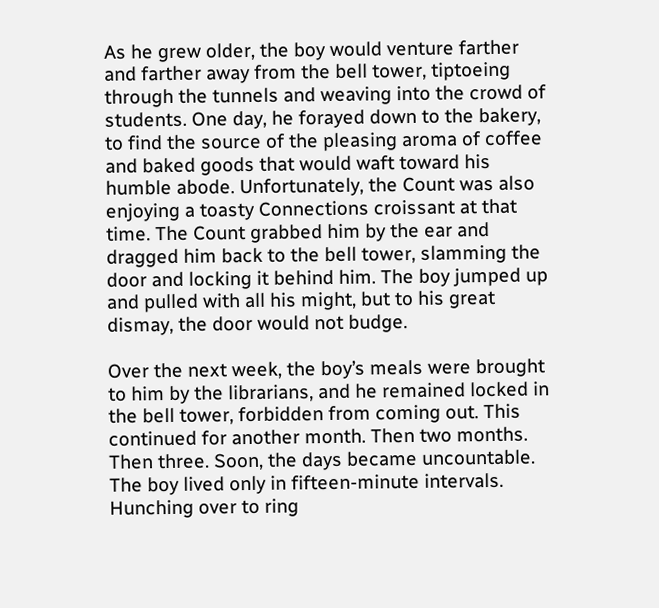As he grew older, the boy would venture farther and farther away from the bell tower, tiptoeing through the tunnels and weaving into the crowd of students. One day, he forayed down to the bakery, to find the source of the pleasing aroma of coffee and baked goods that would waft toward his humble abode. Unfortunately, the Count was also enjoying a toasty Connections croissant at that time. The Count grabbed him by the ear and dragged him back to the bell tower, slamming the door and locking it behind him. The boy jumped up and pulled with all his might, but to his great dismay, the door would not budge.

Over the next week, the boy’s meals were brought to him by the librarians, and he remained locked in the bell tower, forbidden from coming out. This continued for another month. Then two months. Then three. Soon, the days became uncountable. The boy lived only in fifteen-minute intervals. Hunching over to ring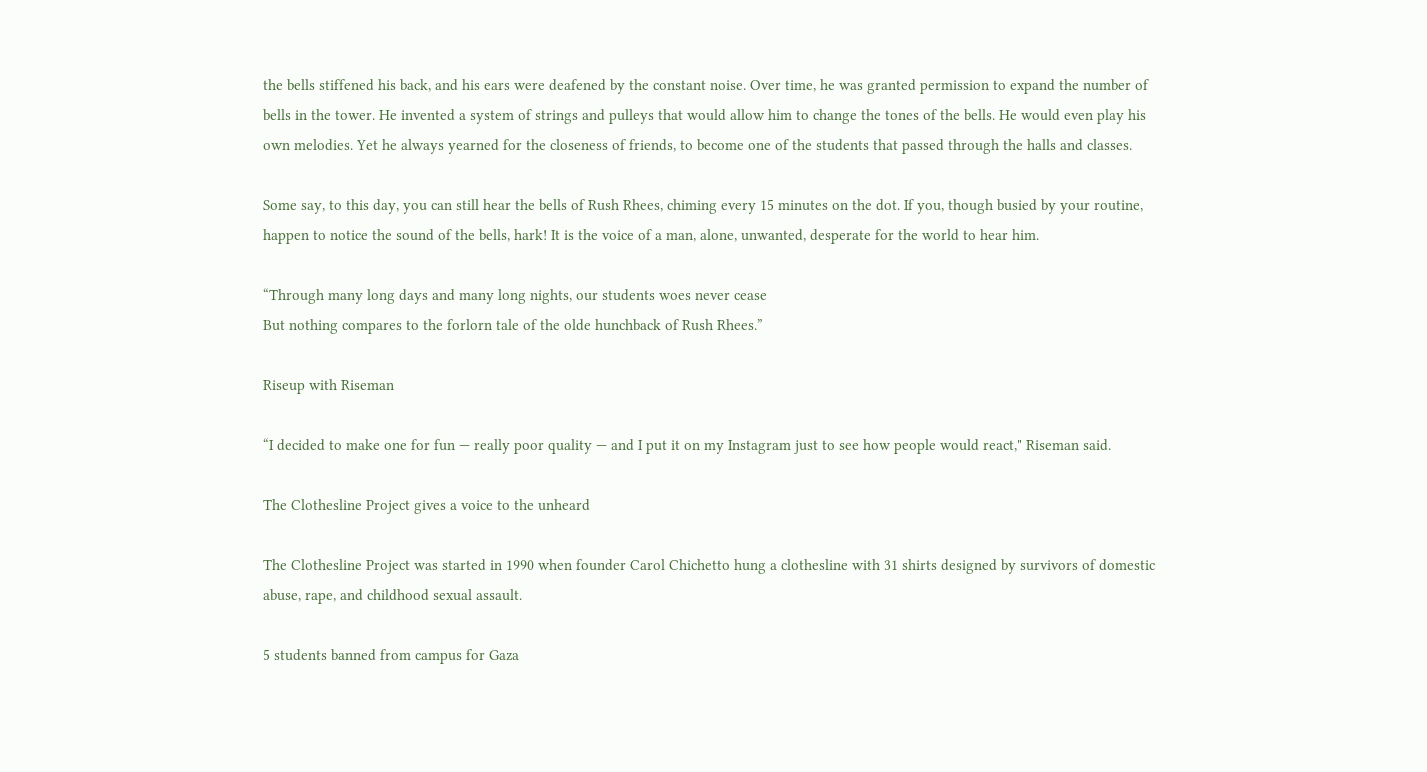the bells stiffened his back, and his ears were deafened by the constant noise. Over time, he was granted permission to expand the number of bells in the tower. He invented a system of strings and pulleys that would allow him to change the tones of the bells. He would even play his own melodies. Yet he always yearned for the closeness of friends, to become one of the students that passed through the halls and classes.

Some say, to this day, you can still hear the bells of Rush Rhees, chiming every 15 minutes on the dot. If you, though busied by your routine, happen to notice the sound of the bells, hark! It is the voice of a man, alone, unwanted, desperate for the world to hear him.

“Through many long days and many long nights, our students woes never cease
But nothing compares to the forlorn tale of the olde hunchback of Rush Rhees.”

Riseup with Riseman

“I decided to make one for fun — really poor quality — and I put it on my Instagram just to see how people would react," Riseman said.

The Clothesline Project gives a voice to the unheard

The Clothesline Project was started in 1990 when founder Carol Chichetto hung a clothesline with 31 shirts designed by survivors of domestic abuse, rape, and childhood sexual assault.

5 students banned from campus for Gaza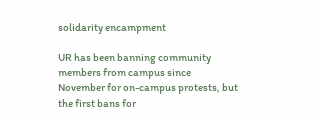solidarity encampment

UR has been banning community members from campus since November for on-campus protests, but the first bans for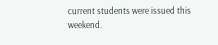current students were issued this weekend.